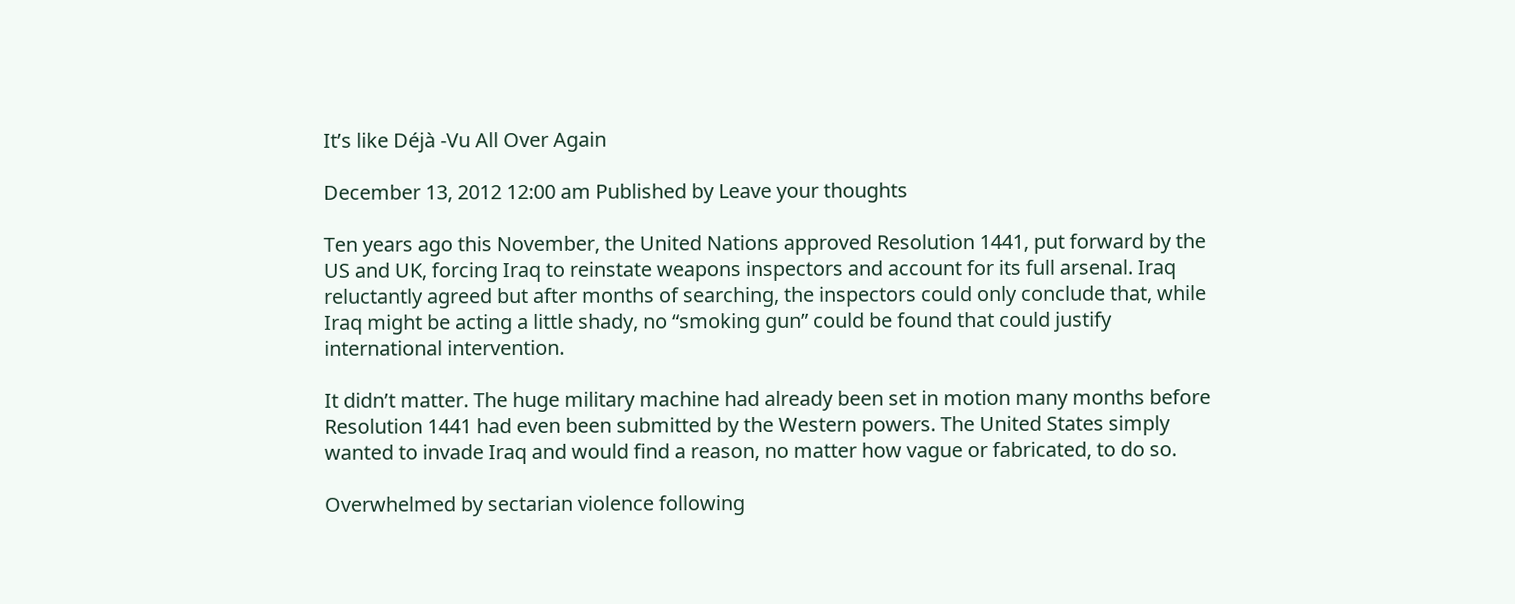It’s like Déjà -Vu All Over Again

December 13, 2012 12:00 am Published by Leave your thoughts

Ten years ago this November, the United Nations approved Resolution 1441, put forward by the US and UK, forcing Iraq to reinstate weapons inspectors and account for its full arsenal. Iraq reluctantly agreed but after months of searching, the inspectors could only conclude that, while Iraq might be acting a little shady, no “smoking gun” could be found that could justify international intervention.

It didn’t matter. The huge military machine had already been set in motion many months before Resolution 1441 had even been submitted by the Western powers. The United States simply wanted to invade Iraq and would find a reason, no matter how vague or fabricated, to do so.

Overwhelmed by sectarian violence following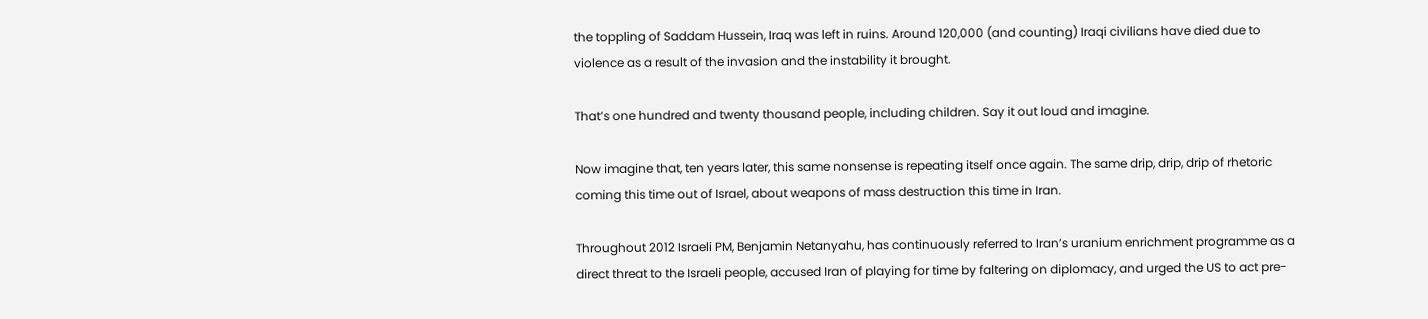the toppling of Saddam Hussein, Iraq was left in ruins. Around 120,000 (and counting) Iraqi civilians have died due to violence as a result of the invasion and the instability it brought.

That’s one hundred and twenty thousand people, including children. Say it out loud and imagine.

Now imagine that, ten years later, this same nonsense is repeating itself once again. The same drip, drip, drip of rhetoric coming this time out of Israel, about weapons of mass destruction this time in Iran.

Throughout 2012 Israeli PM, Benjamin Netanyahu, has continuously referred to Iran’s uranium enrichment programme as a direct threat to the Israeli people, accused Iran of playing for time by faltering on diplomacy, and urged the US to act pre-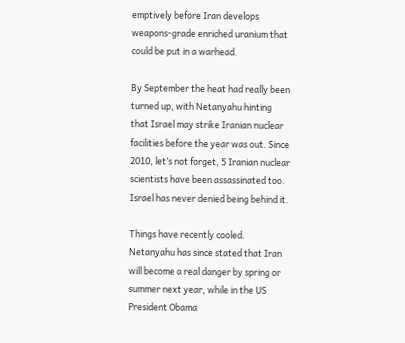emptively before Iran develops weapons-grade enriched uranium that could be put in a warhead.

By September the heat had really been turned up, with Netanyahu hinting that Israel may strike Iranian nuclear facilities before the year was out. Since 2010, let’s not forget, 5 Iranian nuclear scientists have been assassinated too. Israel has never denied being behind it.

Things have recently cooled. Netanyahu has since stated that Iran will become a real danger by spring or summer next year, while in the US President Obama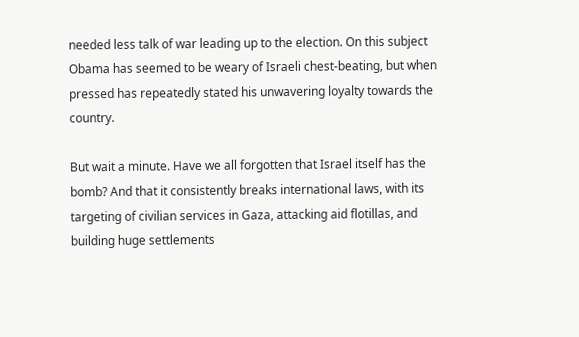needed less talk of war leading up to the election. On this subject Obama has seemed to be weary of Israeli chest-beating, but when pressed has repeatedly stated his unwavering loyalty towards the country.

But wait a minute. Have we all forgotten that Israel itself has the bomb? And that it consistently breaks international laws, with its targeting of civilian services in Gaza, attacking aid flotillas, and building huge settlements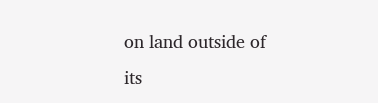on land outside of its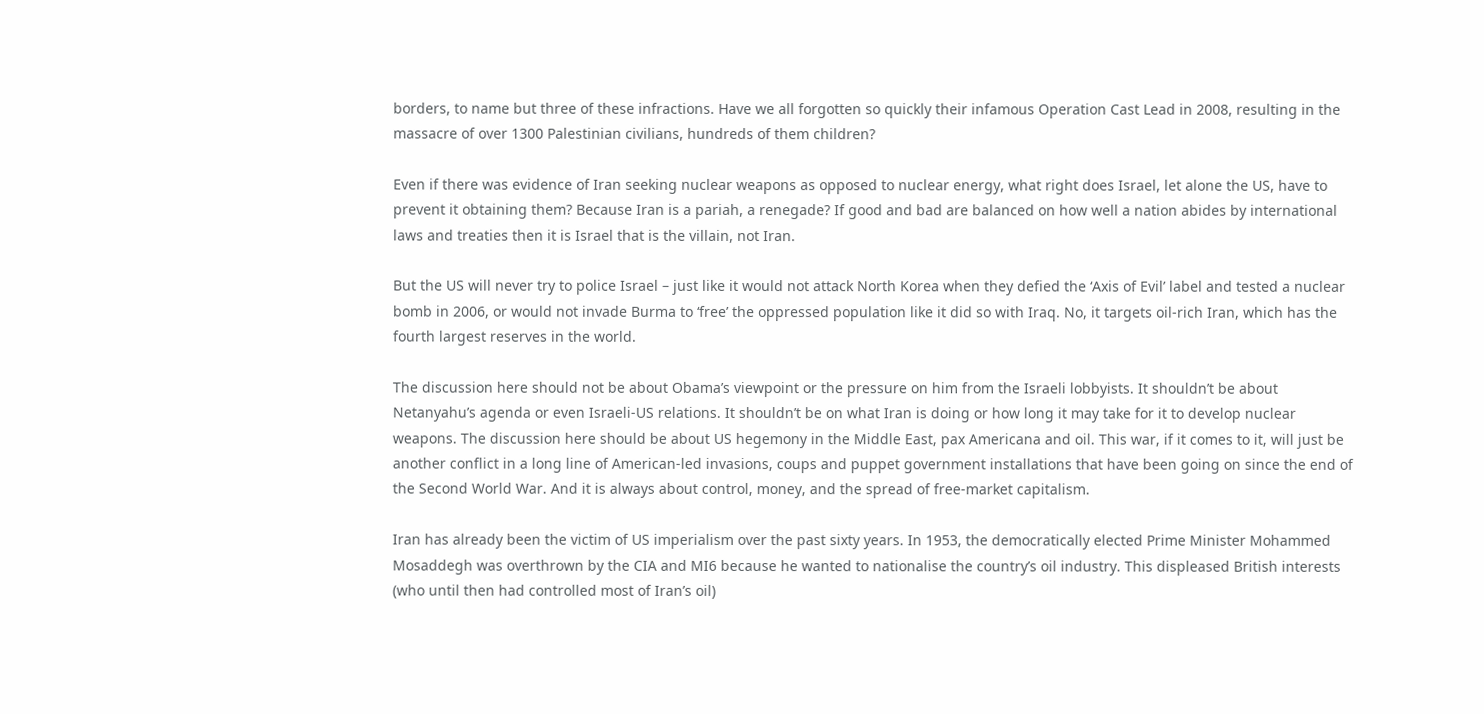borders, to name but three of these infractions. Have we all forgotten so quickly their infamous Operation Cast Lead in 2008, resulting in the massacre of over 1300 Palestinian civilians, hundreds of them children?

Even if there was evidence of Iran seeking nuclear weapons as opposed to nuclear energy, what right does Israel, let alone the US, have to prevent it obtaining them? Because Iran is a pariah, a renegade? If good and bad are balanced on how well a nation abides by international laws and treaties then it is Israel that is the villain, not Iran.

But the US will never try to police Israel – just like it would not attack North Korea when they defied the ‘Axis of Evil’ label and tested a nuclear bomb in 2006, or would not invade Burma to ‘free’ the oppressed population like it did so with Iraq. No, it targets oil-rich Iran, which has the fourth largest reserves in the world.

The discussion here should not be about Obama’s viewpoint or the pressure on him from the Israeli lobbyists. It shouldn’t be about Netanyahu’s agenda or even Israeli-US relations. It shouldn’t be on what Iran is doing or how long it may take for it to develop nuclear weapons. The discussion here should be about US hegemony in the Middle East, pax Americana and oil. This war, if it comes to it, will just be another conflict in a long line of American-led invasions, coups and puppet government installations that have been going on since the end of the Second World War. And it is always about control, money, and the spread of free-market capitalism.

Iran has already been the victim of US imperialism over the past sixty years. In 1953, the democratically elected Prime Minister Mohammed Mosaddegh was overthrown by the CIA and MI6 because he wanted to nationalise the country’s oil industry. This displeased British interests (who until then had controlled most of Iran’s oil)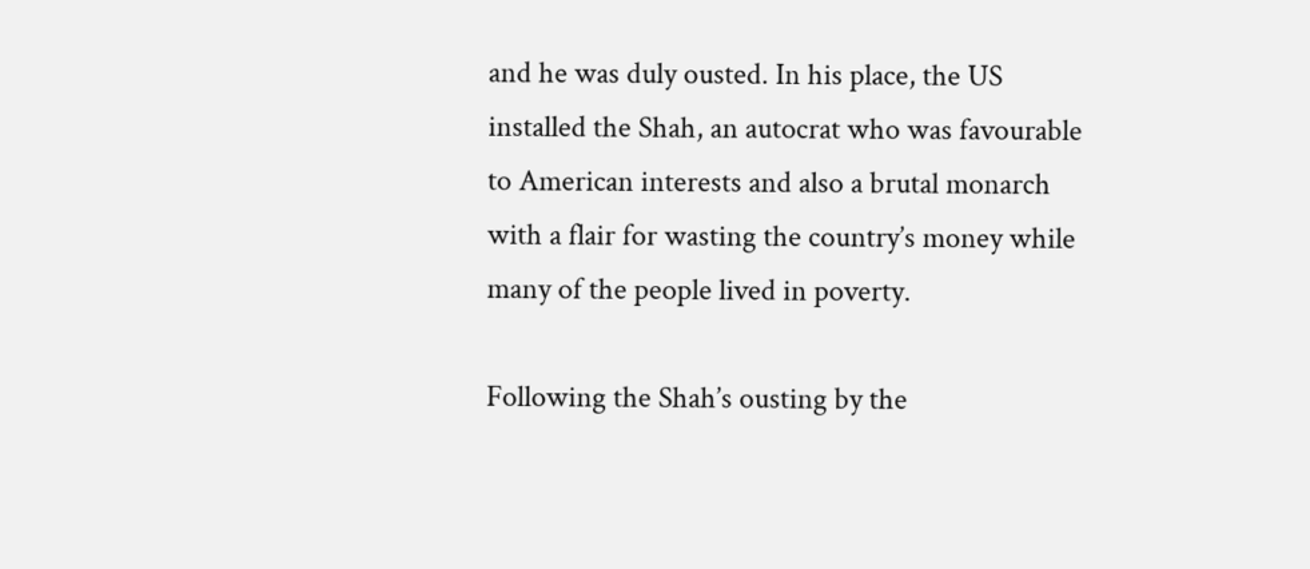and he was duly ousted. In his place, the US installed the Shah, an autocrat who was favourable to American interests and also a brutal monarch with a flair for wasting the country’s money while many of the people lived in poverty.

Following the Shah’s ousting by the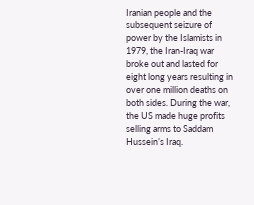Iranian people and the subsequent seizure of power by the Islamists in 1979, the Iran-Iraq war broke out and lasted for eight long years resulting in over one million deaths on both sides. During the war, the US made huge profits selling arms to Saddam Hussein’s Iraq.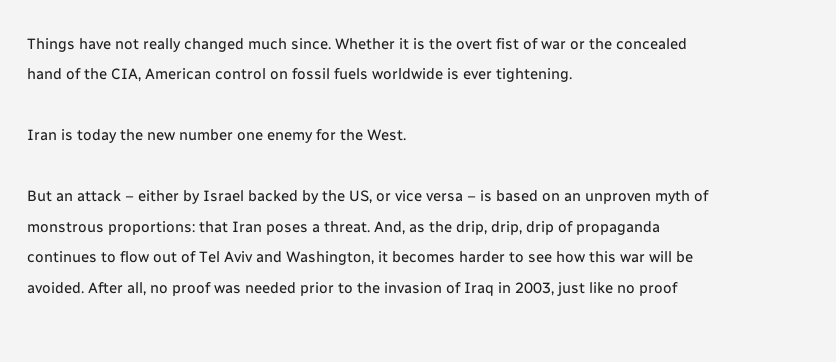Things have not really changed much since. Whether it is the overt fist of war or the concealed hand of the CIA, American control on fossil fuels worldwide is ever tightening.

Iran is today the new number one enemy for the West.

But an attack – either by Israel backed by the US, or vice versa – is based on an unproven myth of monstrous proportions: that Iran poses a threat. And, as the drip, drip, drip of propaganda continues to flow out of Tel Aviv and Washington, it becomes harder to see how this war will be avoided. After all, no proof was needed prior to the invasion of Iraq in 2003, just like no proof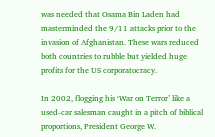was needed that Osama Bin Laden had masterminded the 9/11 attacks prior to the invasion of Afghanistan. These wars reduced both countries to rubble but yielded huge profits for the US corporatocracy.

In 2002, flogging his ‘War on Terror’ like a used-car salesman caught in a pitch of biblical proportions, President George W.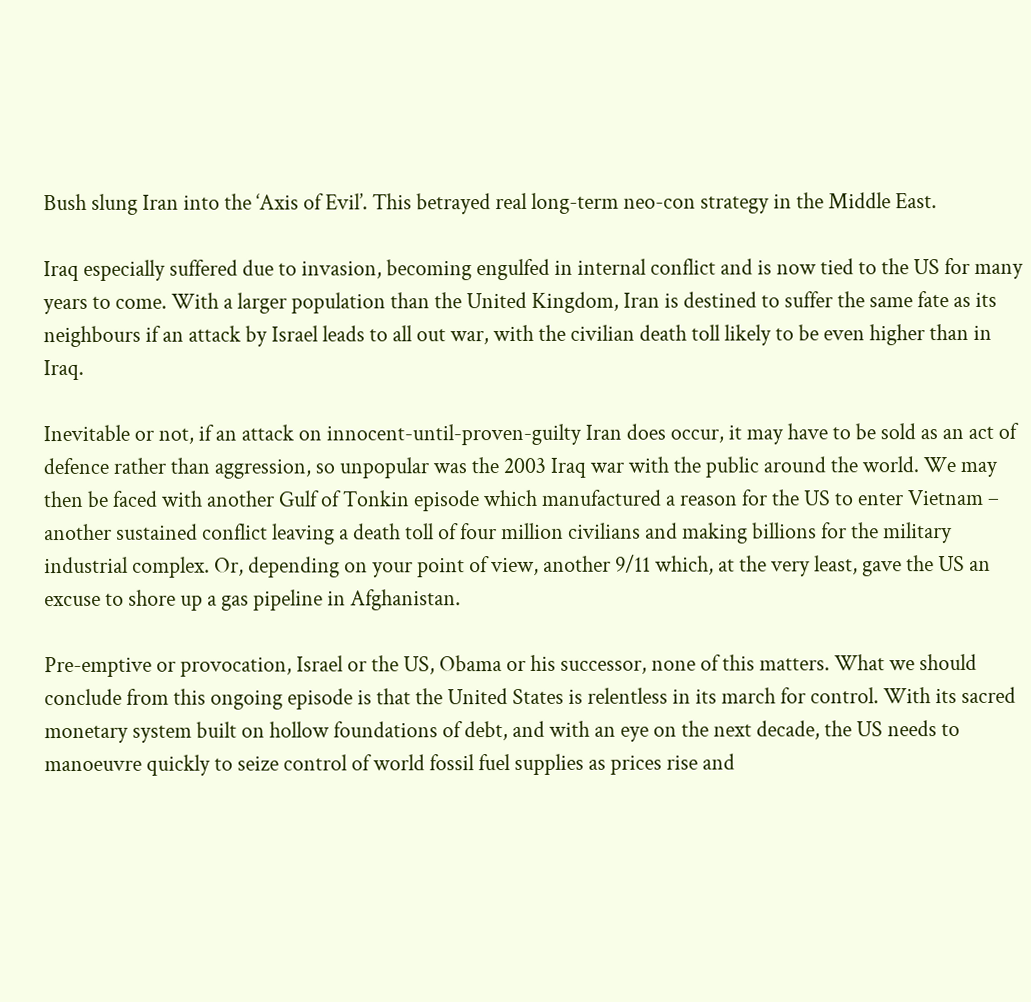Bush slung Iran into the ‘Axis of Evil’. This betrayed real long-term neo-con strategy in the Middle East.

Iraq especially suffered due to invasion, becoming engulfed in internal conflict and is now tied to the US for many years to come. With a larger population than the United Kingdom, Iran is destined to suffer the same fate as its neighbours if an attack by Israel leads to all out war, with the civilian death toll likely to be even higher than in Iraq.

Inevitable or not, if an attack on innocent-until-proven-guilty Iran does occur, it may have to be sold as an act of defence rather than aggression, so unpopular was the 2003 Iraq war with the public around the world. We may then be faced with another Gulf of Tonkin episode which manufactured a reason for the US to enter Vietnam – another sustained conflict leaving a death toll of four million civilians and making billions for the military industrial complex. Or, depending on your point of view, another 9/11 which, at the very least, gave the US an excuse to shore up a gas pipeline in Afghanistan.

Pre-emptive or provocation, Israel or the US, Obama or his successor, none of this matters. What we should conclude from this ongoing episode is that the United States is relentless in its march for control. With its sacred monetary system built on hollow foundations of debt, and with an eye on the next decade, the US needs to manoeuvre quickly to seize control of world fossil fuel supplies as prices rise and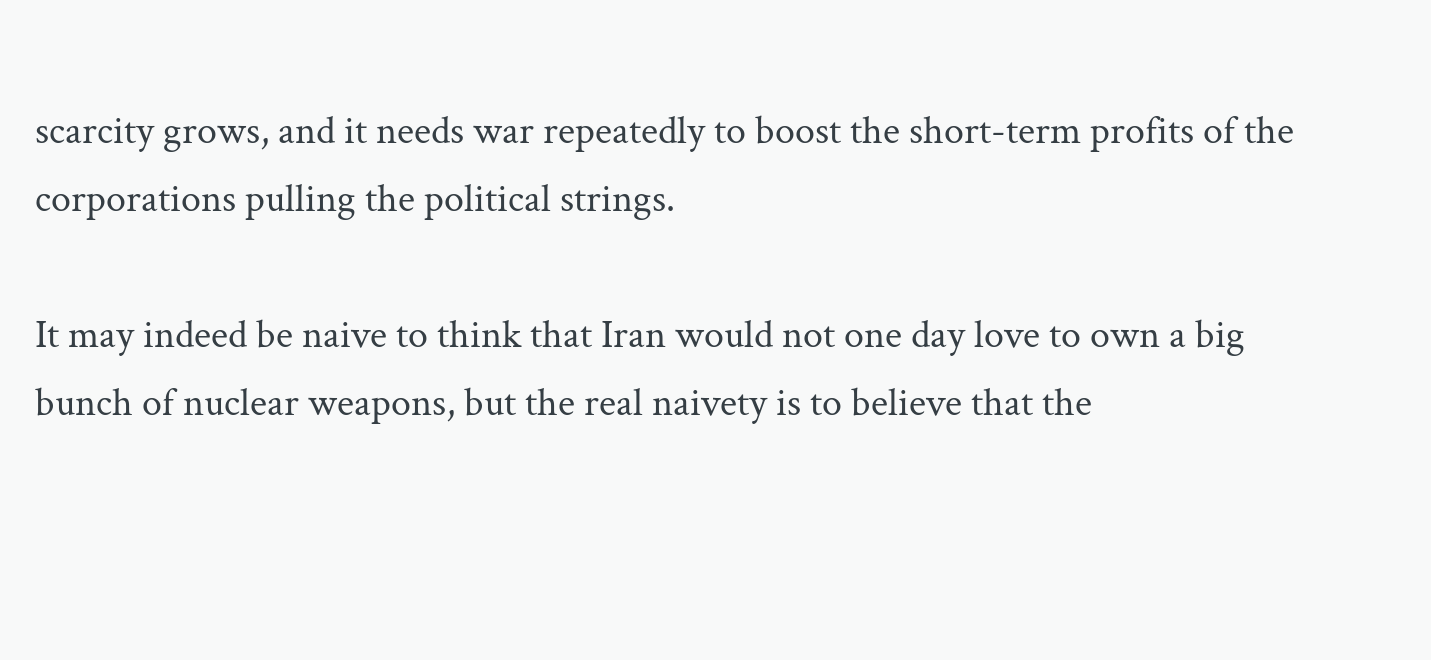scarcity grows, and it needs war repeatedly to boost the short-term profits of the corporations pulling the political strings.

It may indeed be naive to think that Iran would not one day love to own a big bunch of nuclear weapons, but the real naivety is to believe that the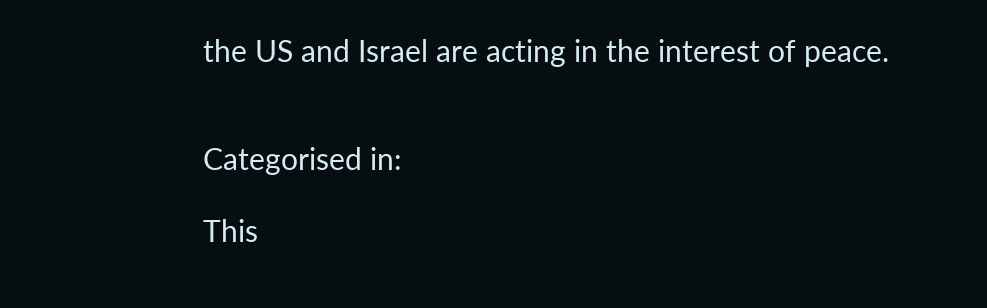the US and Israel are acting in the interest of peace.


Categorised in:

This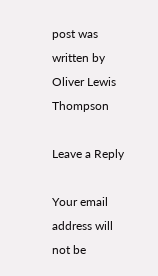post was written by Oliver Lewis Thompson

Leave a Reply

Your email address will not be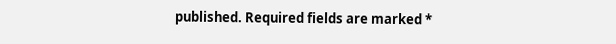published. Required fields are marked *